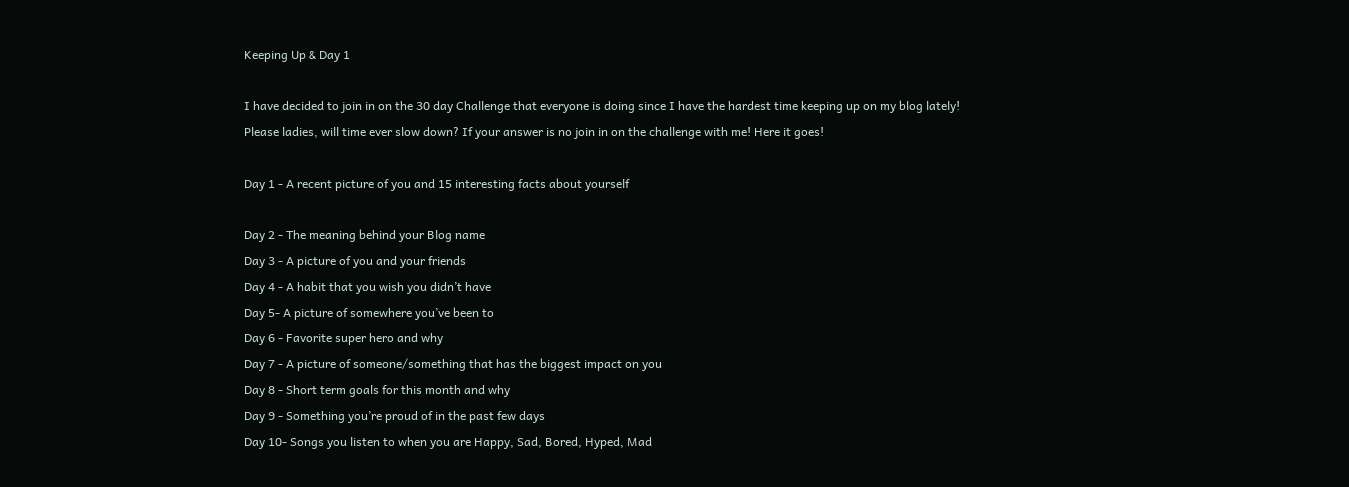Keeping Up & Day 1

I have decided to join in on the 30 day Challenge that everyone is doing since I have the hardest time keeping up on my blog lately! Please ladies, will time ever slow down? If your answer is no join in on the challenge with me! Here it goes!

Day 1 - A recent picture of you and 15 interesting facts about yourself

Day 2 - The meaning behind your Blog name
Day 3 - A picture of you and your friends
Day 4 - A habit that you wish you didn’t have
Day 5- A picture of somewhere you’ve been to
Day 6 - Favorite super hero and why
Day 7 - A picture of someone/something that has the biggest impact on you
Day 8 - Short term goals for this month and why
Day 9 - Something you’re proud of in the past few days
Day 10- Songs you listen to when you are Happy, Sad, Bored, Hyped, Mad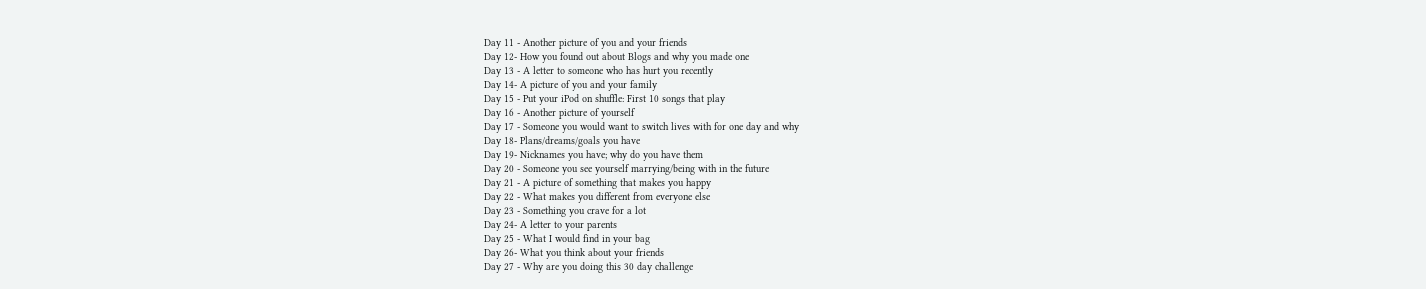Day 11 - Another picture of you and your friends
Day 12- How you found out about Blogs and why you made one
Day 13 - A letter to someone who has hurt you recently
Day 14- A picture of you and your family
Day 15 - Put your iPod on shuffle: First 10 songs that play
Day 16 - Another picture of yourself
Day 17 - Someone you would want to switch lives with for one day and why
Day 18- Plans/dreams/goals you have
Day 19- Nicknames you have; why do you have them
Day 20 - Someone you see yourself marrying/being with in the future
Day 21 - A picture of something that makes you happy
Day 22 - What makes you different from everyone else
Day 23 - Something you crave for a lot
Day 24- A letter to your parents
Day 25 - What I would find in your bag
Day 26- What you think about your friends
Day 27 - Why are you doing this 30 day challenge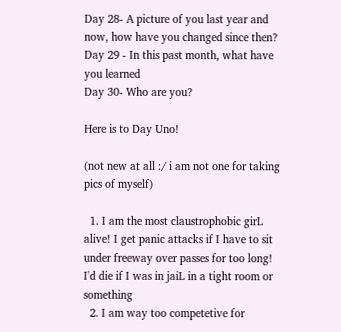Day 28- A picture of you last year and now, how have you changed since then?
Day 29 - In this past month, what have you learned
Day 30- Who are you?

Here is to Day Uno!

(not new at all :/ i am not one for taking pics of myself)

  1. I am the most claustrophobic girL alive! I get panic attacks if I have to sit under freeway over passes for too long! I'd die if I was in jaiL in a tight room or something
  2. I am way too competetive for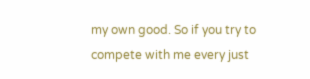my own good. So if you try to compete with me every just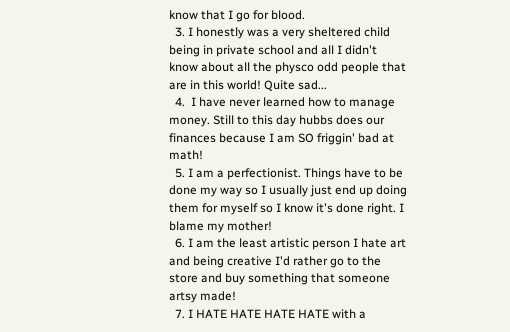know that I go for blood.
  3. I honestly was a very sheltered child being in private school and all I didn't know about all the physco odd people that are in this world! Quite sad...
  4.  I have never learned how to manage money. Still to this day hubbs does our finances because I am SO friggin' bad at math!
  5. I am a perfectionist. Things have to be done my way so I usually just end up doing them for myself so I know it's done right. I blame my mother!
  6. I am the least artistic person I hate art and being creative I'd rather go to the store and buy something that someone artsy made!
  7. I HATE HATE HATE HATE with a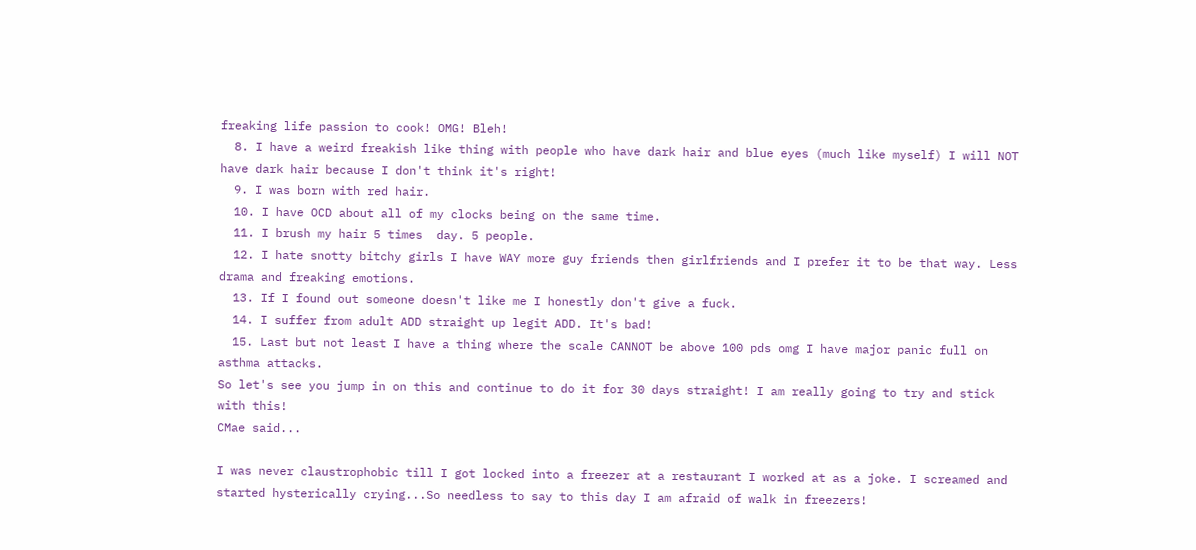freaking life passion to cook! OMG! Bleh!
  8. I have a weird freakish like thing with people who have dark hair and blue eyes (much like myself) I will NOT have dark hair because I don't think it's right!
  9. I was born with red hair.
  10. I have OCD about all of my clocks being on the same time.
  11. I brush my hair 5 times  day. 5 people.
  12. I hate snotty bitchy girls I have WAY more guy friends then girlfriends and I prefer it to be that way. Less drama and freaking emotions.
  13. If I found out someone doesn't like me I honestly don't give a fuck.
  14. I suffer from adult ADD straight up legit ADD. It's bad!
  15. Last but not least I have a thing where the scale CANNOT be above 100 pds omg I have major panic full on asthma attacks.
So let's see you jump in on this and continue to do it for 30 days straight! I am really going to try and stick with this!
CMae said...

I was never claustrophobic till I got locked into a freezer at a restaurant I worked at as a joke. I screamed and started hysterically crying...So needless to say to this day I am afraid of walk in freezers!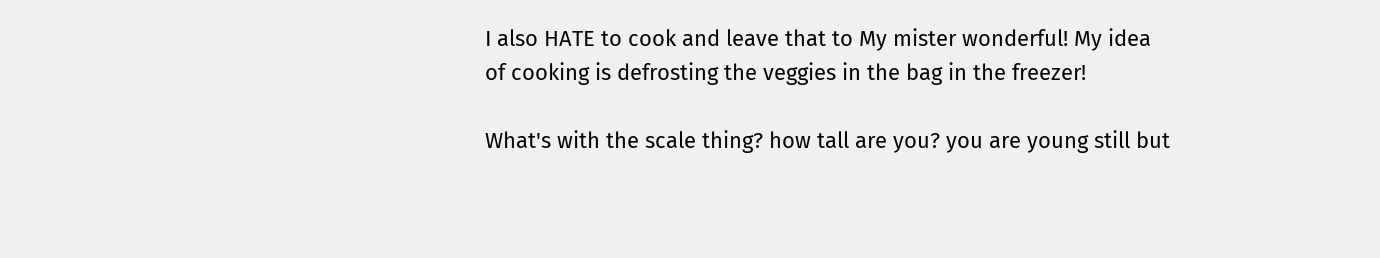I also HATE to cook and leave that to My mister wonderful! My idea of cooking is defrosting the veggies in the bag in the freezer!

What's with the scale thing? how tall are you? you are young still but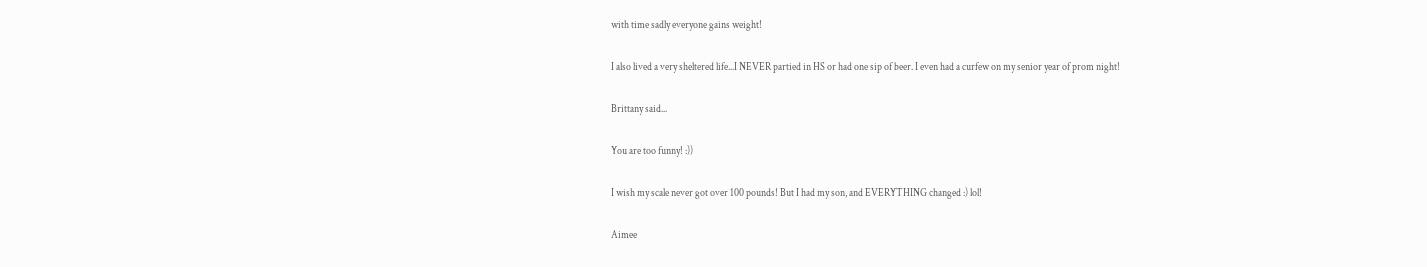with time sadly everyone gains weight!

I also lived a very sheltered life...I NEVER partied in HS or had one sip of beer. I even had a curfew on my senior year of prom night!

Brittany said...

You are too funny! :))

I wish my scale never got over 100 pounds! But I had my son, and EVERYTHING changed :) lol!

Aimee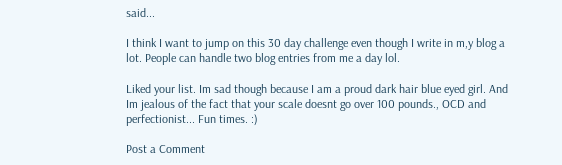said...

I think I want to jump on this 30 day challenge even though I write in m,y blog a lot. People can handle two blog entries from me a day lol.

Liked your list. Im sad though because I am a proud dark hair blue eyed girl. And Im jealous of the fact that your scale doesnt go over 100 pounds., OCD and perfectionist... Fun times. :)

Post a Comment